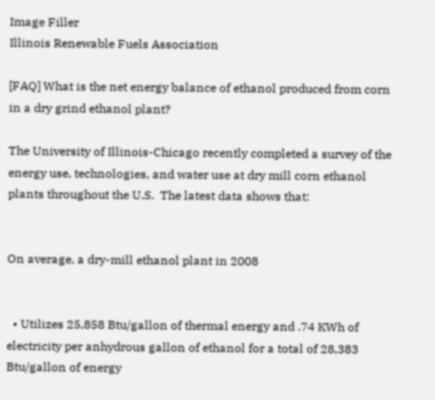Image Filler
Illinois Renewable Fuels Association

[FAQ] What is the net energy balance of ethanol produced from corn in a dry grind ethanol plant?

The University of Illinois-Chicago recently completed a survey of the energy use, technologies, and water use at dry mill corn ethanol plants throughout the U.S.  The latest data shows that:


On average, a dry-mill ethanol plant in 2008


  • Utilizes 25,858 Btu/gallon of thermal energy and .74 KWh of electricity per anhydrous gallon of ethanol for a total of 28,383 Btu/gallon of energy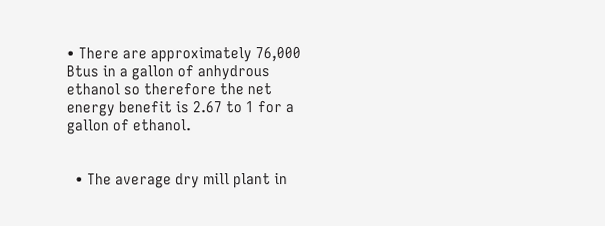• There are approximately 76,000 Btus in a gallon of anhydrous ethanol so therefore the net energy benefit is 2.67 to 1 for a gallon of ethanol.


  • The average dry mill plant in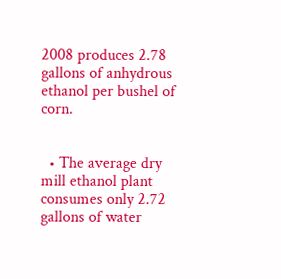2008 produces 2.78 gallons of anhydrous ethanol per bushel of corn.


  • The average dry mill ethanol plant consumes only 2.72 gallons of water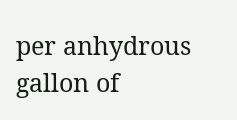per anhydrous gallon of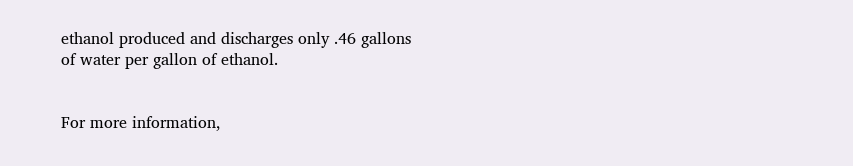ethanol produced and discharges only .46 gallons of water per gallon of ethanol.


For more information,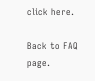click here.

Back to FAQ page.